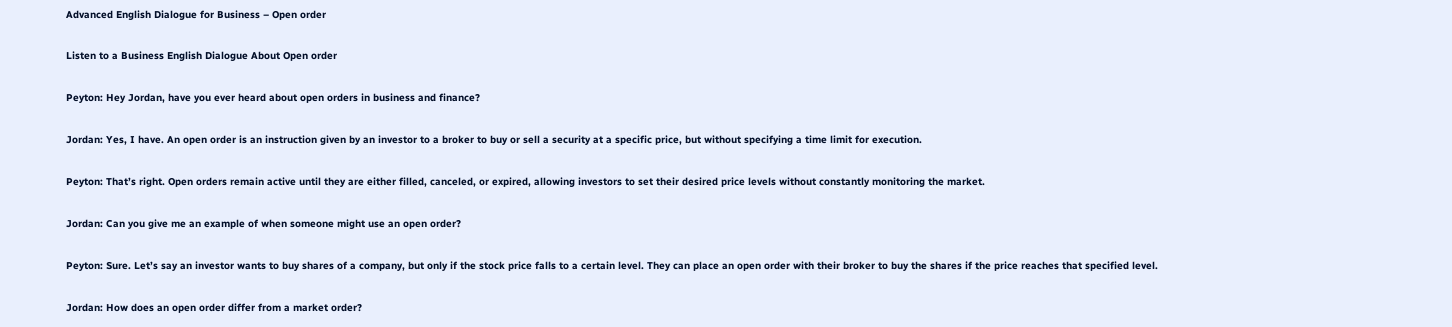Advanced English Dialogue for Business – Open order

Listen to a Business English Dialogue About Open order

Peyton: Hey Jordan, have you ever heard about open orders in business and finance?

Jordan: Yes, I have. An open order is an instruction given by an investor to a broker to buy or sell a security at a specific price, but without specifying a time limit for execution.

Peyton: That’s right. Open orders remain active until they are either filled, canceled, or expired, allowing investors to set their desired price levels without constantly monitoring the market.

Jordan: Can you give me an example of when someone might use an open order?

Peyton: Sure. Let’s say an investor wants to buy shares of a company, but only if the stock price falls to a certain level. They can place an open order with their broker to buy the shares if the price reaches that specified level.

Jordan: How does an open order differ from a market order?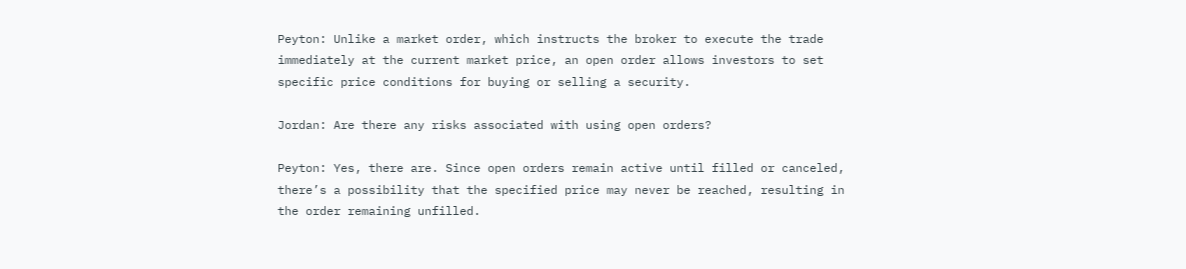Peyton: Unlike a market order, which instructs the broker to execute the trade immediately at the current market price, an open order allows investors to set specific price conditions for buying or selling a security.

Jordan: Are there any risks associated with using open orders?

Peyton: Yes, there are. Since open orders remain active until filled or canceled, there’s a possibility that the specified price may never be reached, resulting in the order remaining unfilled.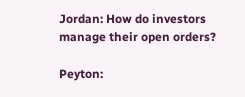Jordan: How do investors manage their open orders?

Peyton: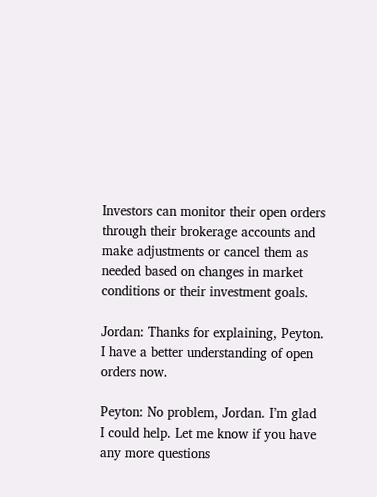Investors can monitor their open orders through their brokerage accounts and make adjustments or cancel them as needed based on changes in market conditions or their investment goals.

Jordan: Thanks for explaining, Peyton. I have a better understanding of open orders now.

Peyton: No problem, Jordan. I’m glad I could help. Let me know if you have any more questions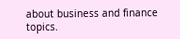about business and finance topics.